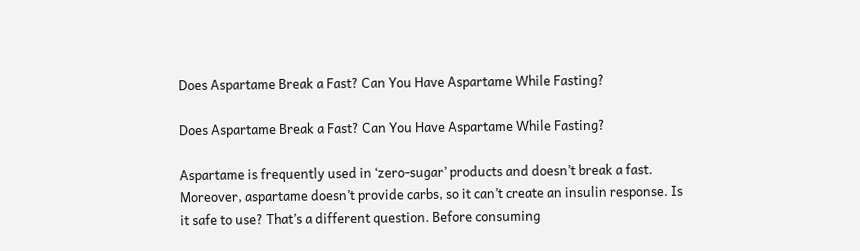Does Aspartame Break a Fast? Can You Have Aspartame While Fasting?

Does Aspartame Break a Fast? Can You Have Aspartame While Fasting?

Aspartame is frequently used in ‘zero-sugar’ products and doesn’t break a fast. Moreover, aspartame doesn’t provide carbs, so it can’t create an insulin response. Is it safe to use? That’s a different question. Before consuming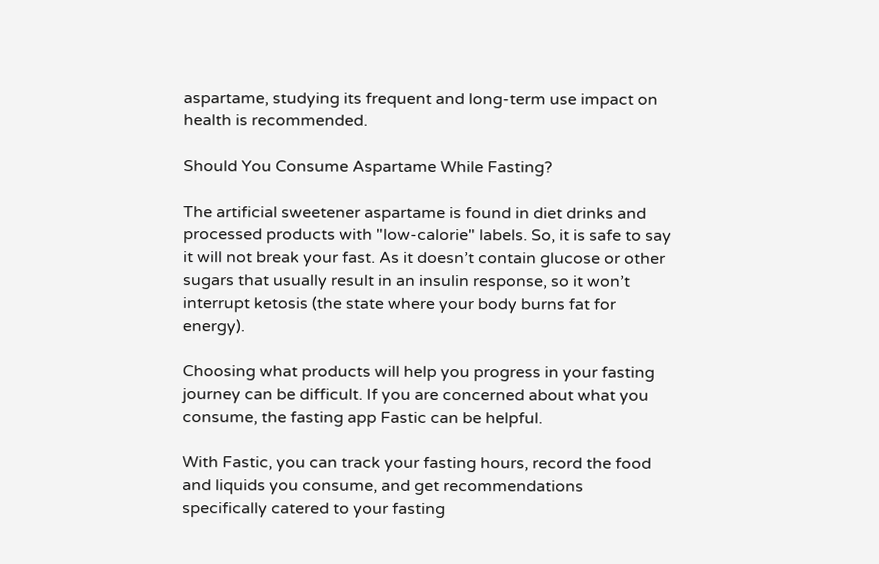aspartame, studying its frequent and long-term use impact on health is recommended.

Should You Consume Aspartame While Fasting?

The artificial sweetener aspartame is found in diet drinks and processed products with "low-calorie" labels. So, it is safe to say it will not break your fast. As it doesn’t contain glucose or other sugars that usually result in an insulin response, so it won’t interrupt ketosis (the state where your body burns fat for energy).

Choosing what products will help you progress in your fasting journey can be difficult. If you are concerned about what you consume, the fasting app Fastic can be helpful.

With Fastic, you can track your fasting hours, record the food and liquids you consume, and get recommendations specifically catered to your fasting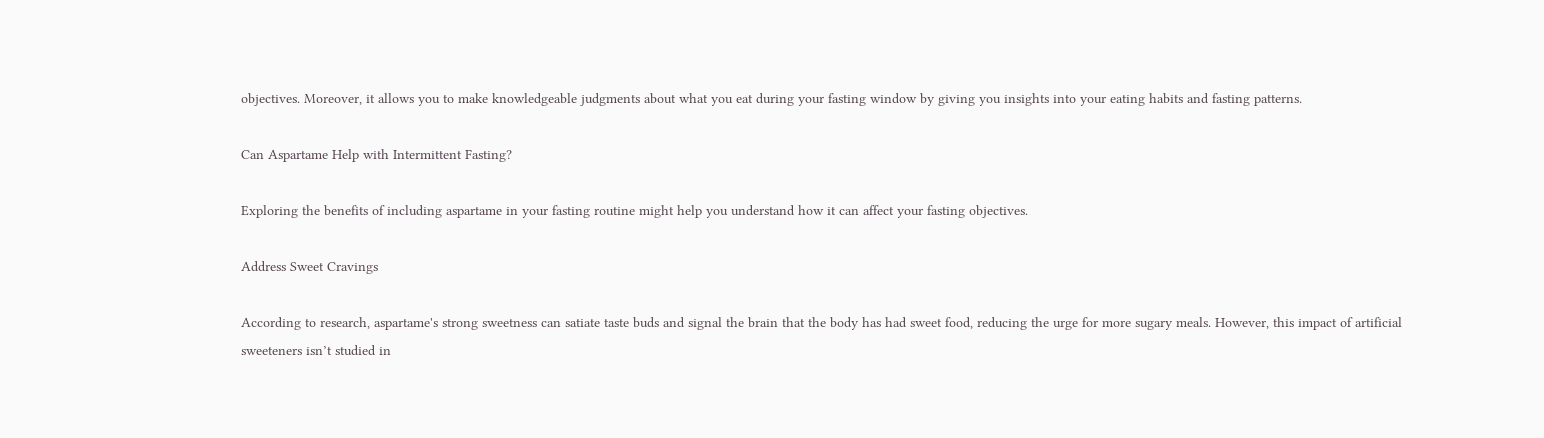objectives. Moreover, it allows you to make knowledgeable judgments about what you eat during your fasting window by giving you insights into your eating habits and fasting patterns.

Can Aspartame Help with Intermittent Fasting?

Exploring the benefits of including aspartame in your fasting routine might help you understand how it can affect your fasting objectives.

Address Sweet Cravings

According to research, aspartame's strong sweetness can satiate taste buds and signal the brain that the body has had sweet food, reducing the urge for more sugary meals. However, this impact of artificial sweeteners isn’t studied in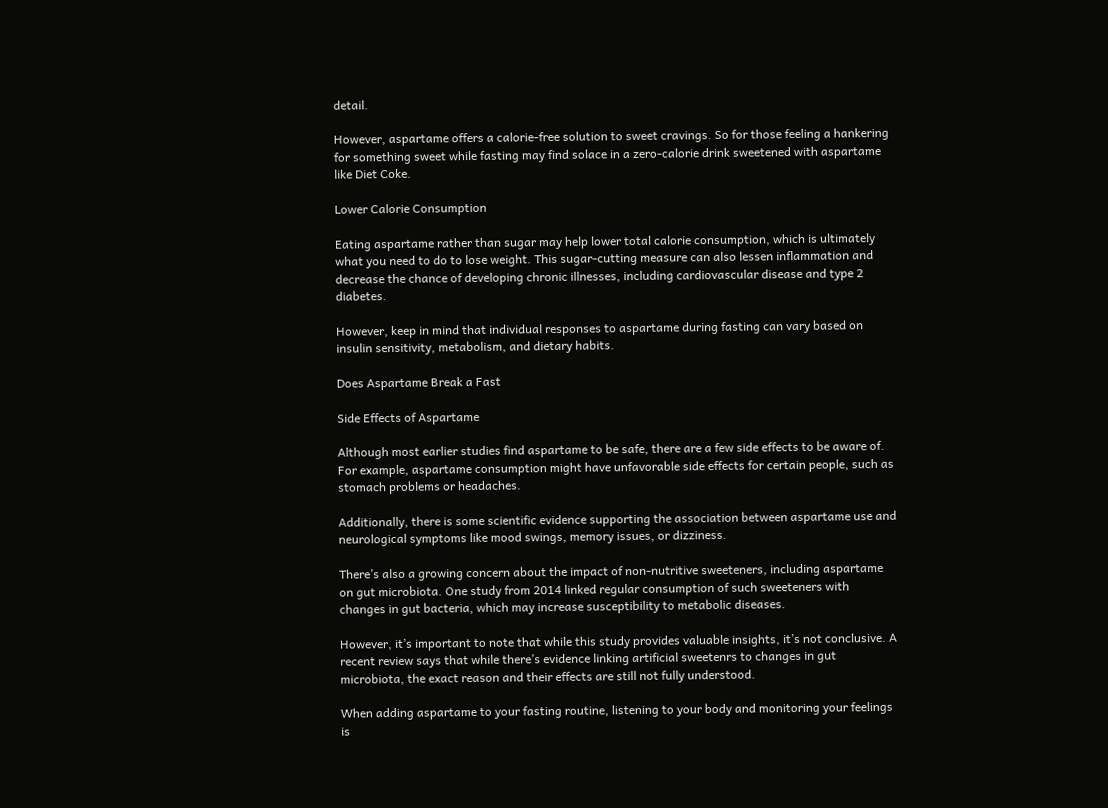detail.

However, aspartame offers a calorie-free solution to sweet cravings. So for those feeling a hankering for something sweet while fasting may find solace in a zero-calorie drink sweetened with aspartame like Diet Coke.

Lower Calorie Consumption

Eating aspartame rather than sugar may help lower total calorie consumption, which is ultimately what you need to do to lose weight. This sugar-cutting measure can also lessen inflammation and decrease the chance of developing chronic illnesses, including cardiovascular disease and type 2 diabetes.

However, keep in mind that individual responses to aspartame during fasting can vary based on insulin sensitivity, metabolism, and dietary habits.

Does Aspartame Break a Fast

Side Effects of Aspartame

Although most earlier studies find aspartame to be safe, there are a few side effects to be aware of. For example, aspartame consumption might have unfavorable side effects for certain people, such as stomach problems or headaches.

Additionally, there is some scientific evidence supporting the association between aspartame use and neurological symptoms like mood swings, memory issues, or dizziness.

There’s also a growing concern about the impact of non-nutritive sweeteners, including aspartame on gut microbiota. One study from 2014 linked regular consumption of such sweeteners with changes in gut bacteria, which may increase susceptibility to metabolic diseases.

However, it’s important to note that while this study provides valuable insights, it’s not conclusive. A recent review says that while there’s evidence linking artificial sweetenrs to changes in gut microbiota, the exact reason and their effects are still not fully understood.

When adding aspartame to your fasting routine, listening to your body and monitoring your feelings is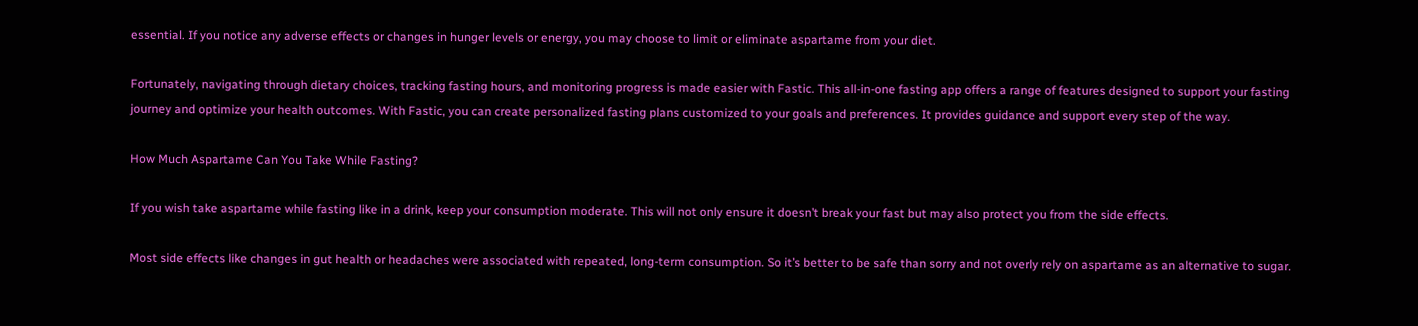essential. If you notice any adverse effects or changes in hunger levels or energy, you may choose to limit or eliminate aspartame from your diet.

Fortunately, navigating through dietary choices, tracking fasting hours, and monitoring progress is made easier with Fastic. This all-in-one fasting app offers a range of features designed to support your fasting journey and optimize your health outcomes. With Fastic, you can create personalized fasting plans customized to your goals and preferences. It provides guidance and support every step of the way.

How Much Aspartame Can You Take While Fasting?

If you wish take aspartame while fasting like in a drink, keep your consumption moderate. This will not only ensure it doesn’t break your fast but may also protect you from the side effects.

Most side effects like changes in gut health or headaches were associated with repeated, long-term consumption. So it’s better to be safe than sorry and not overly rely on aspartame as an alternative to sugar.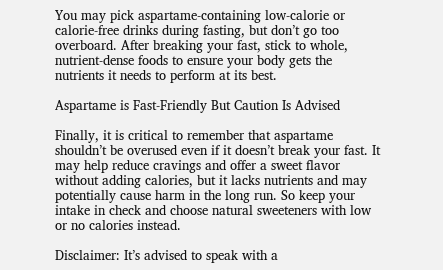You may pick aspartame-containing low-calorie or calorie-free drinks during fasting, but don’t go too overboard. After breaking your fast, stick to whole, nutrient-dense foods to ensure your body gets the nutrients it needs to perform at its best.

Aspartame is Fast-Friendly But Caution Is Advised

Finally, it is critical to remember that aspartame shouldn’t be overused even if it doesn’t break your fast. It may help reduce cravings and offer a sweet flavor without adding calories, but it lacks nutrients and may potentially cause harm in the long run. So keep your intake in check and choose natural sweeteners with low or no calories instead.

Disclaimer: It’s advised to speak with a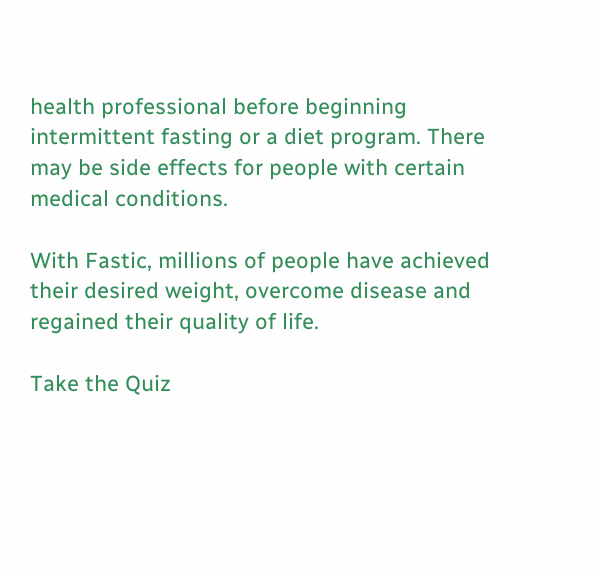health professional before beginning intermittent fasting or a diet program. There may be side effects for people with certain medical conditions.

With Fastic, millions of people have achieved their desired weight, overcome disease and regained their quality of life.

Take the Quiz